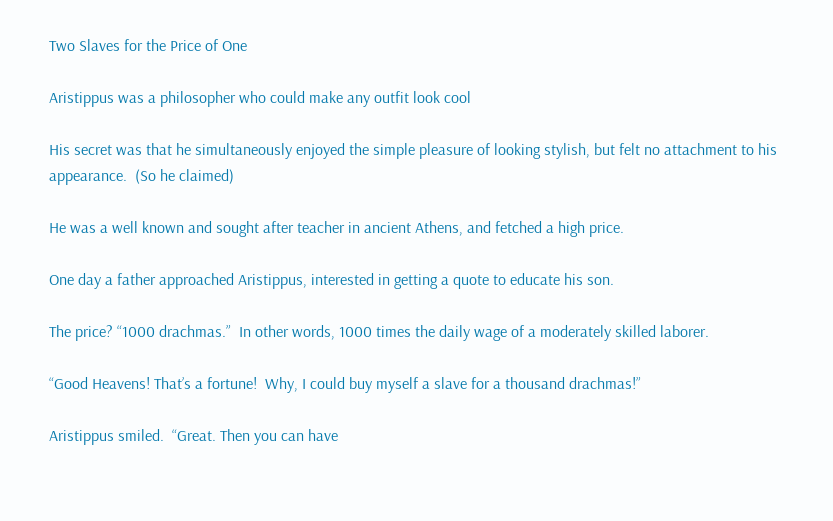Two Slaves for the Price of One

Aristippus was a philosopher who could make any outfit look cool

His secret was that he simultaneously enjoyed the simple pleasure of looking stylish, but felt no attachment to his appearance.  (So he claimed)

He was a well known and sought after teacher in ancient Athens, and fetched a high price.

One day a father approached Aristippus, interested in getting a quote to educate his son.

The price? “1000 drachmas.”  In other words, 1000 times the daily wage of a moderately skilled laborer.

“Good Heavens! That’s a fortune!  Why, I could buy myself a slave for a thousand drachmas!”

Aristippus smiled.  “Great. Then you can have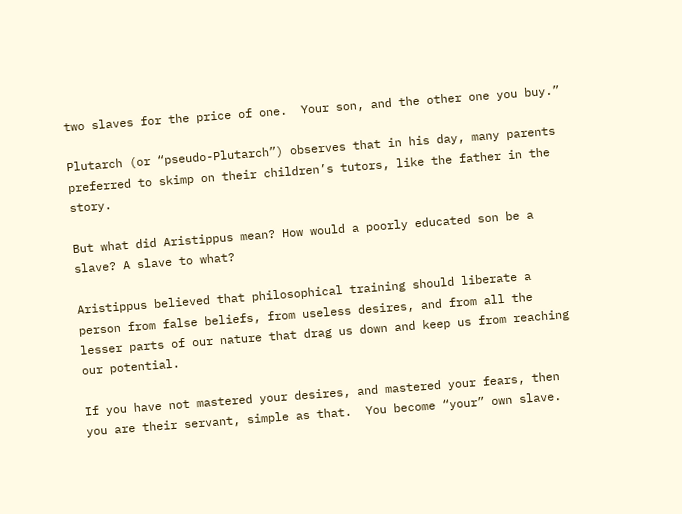two slaves for the price of one.  Your son, and the other one you buy.”

Plutarch (or “pseudo-Plutarch”) observes that in his day, many parents preferred to skimp on their children’s tutors, like the father in the story.

But what did Aristippus mean? How would a poorly educated son be a slave? A slave to what?

Aristippus believed that philosophical training should liberate a person from false beliefs, from useless desires, and from all the lesser parts of our nature that drag us down and keep us from reaching our potential.

If you have not mastered your desires, and mastered your fears, then you are their servant, simple as that.  You become “your” own slave.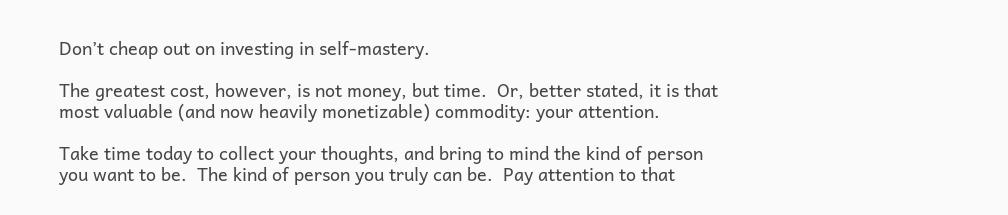Don’t cheap out on investing in self-mastery.

The greatest cost, however, is not money, but time.  Or, better stated, it is that most valuable (and now heavily monetizable) commodity: your attention.

Take time today to collect your thoughts, and bring to mind the kind of person you want to be.  The kind of person you truly can be.  Pay attention to that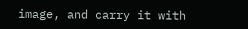image, and carry it with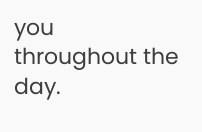you throughout the day.